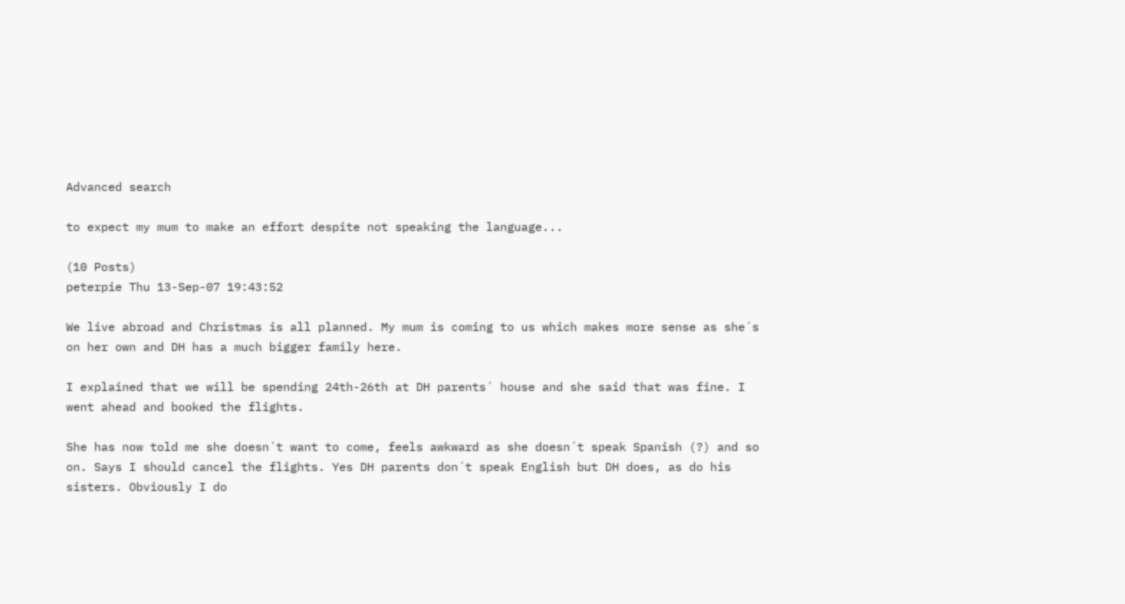Advanced search

to expect my mum to make an effort despite not speaking the language...

(10 Posts)
peterpie Thu 13-Sep-07 19:43:52

We live abroad and Christmas is all planned. My mum is coming to us which makes more sense as she´s on her own and DH has a much bigger family here.

I explained that we will be spending 24th-26th at DH parents´ house and she said that was fine. I went ahead and booked the flights.

She has now told me she doesn´t want to come, feels awkward as she doesn´t speak Spanish (?) and so on. Says I should cancel the flights. Yes DH parents don´t speak English but DH does, as do his sisters. Obviously I do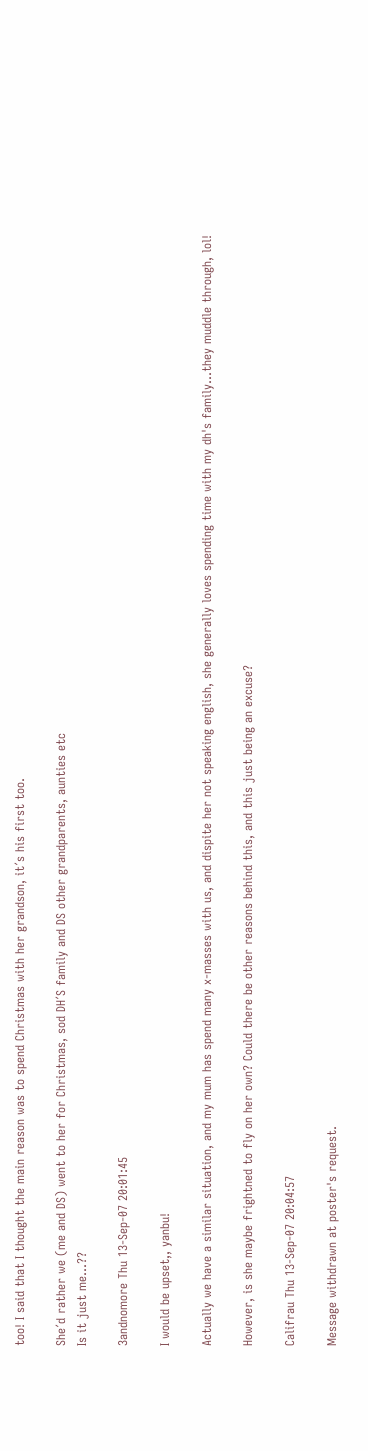too! I said that I thought the main reason was to spend Christmas with her grandson, it´s his first too.

She´d rather we (me and DS) went to her for Christmas, sod DH´S family and DS other grandparents, aunties etc
Is it just me...??

3andnomore Thu 13-Sep-07 20:01:45

I would be upset,, yanbu!

Actually we have a similar situation, and my mum has spend many x-masses with us, and dispite her not speaking english, she generally loves spending time with my dh's family...they muddle through, lol!

However, is she maybe frightned to fly on her own? Could there be other reasons behind this, and this just being an excuse?

Califrau Thu 13-Sep-07 20:04:57

Message withdrawn at poster's request.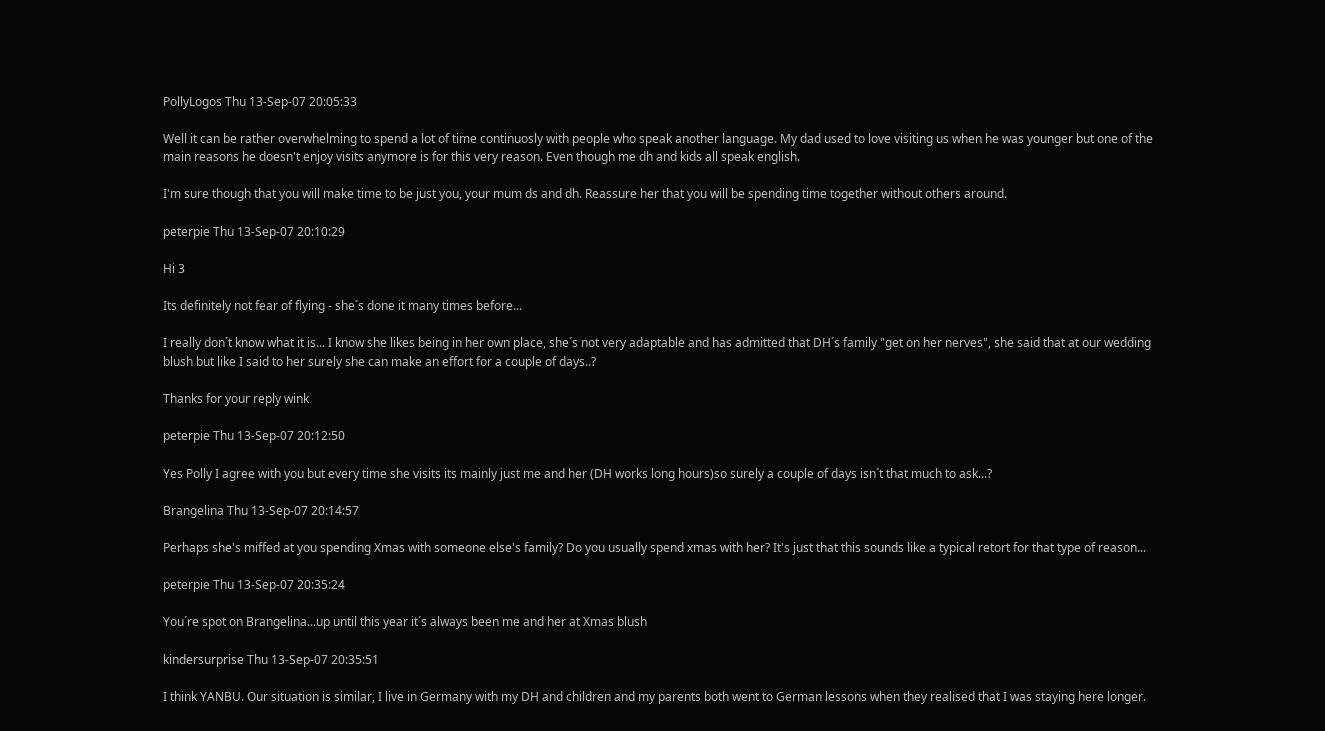PollyLogos Thu 13-Sep-07 20:05:33

Well it can be rather overwhelming to spend a lot of time continuosly with people who speak another language. My dad used to love visiting us when he was younger but one of the main reasons he doesn't enjoy visits anymore is for this very reason. Even though me dh and kids all speak english.

I'm sure though that you will make time to be just you, your mum ds and dh. Reassure her that you will be spending time together without others around.

peterpie Thu 13-Sep-07 20:10:29

Hi 3

Its definitely not fear of flying - she´s done it many times before...

I really don´t know what it is... I know she likes being in her own place, she´s not very adaptable and has admitted that DH´s family "get on her nerves", she said that at our wedding blush but like I said to her surely she can make an effort for a couple of days..?

Thanks for your reply wink

peterpie Thu 13-Sep-07 20:12:50

Yes Polly I agree with you but every time she visits its mainly just me and her (DH works long hours)so surely a couple of days isn´t that much to ask...?

Brangelina Thu 13-Sep-07 20:14:57

Perhaps she's miffed at you spending Xmas with someone else's family? Do you usually spend xmas with her? It's just that this sounds like a typical retort for that type of reason...

peterpie Thu 13-Sep-07 20:35:24

You´re spot on Brangelina...up until this year it´s always been me and her at Xmas blush

kindersurprise Thu 13-Sep-07 20:35:51

I think YANBU. Our situation is similar, I live in Germany with my DH and children and my parents both went to German lessons when they realised that I was staying here longer.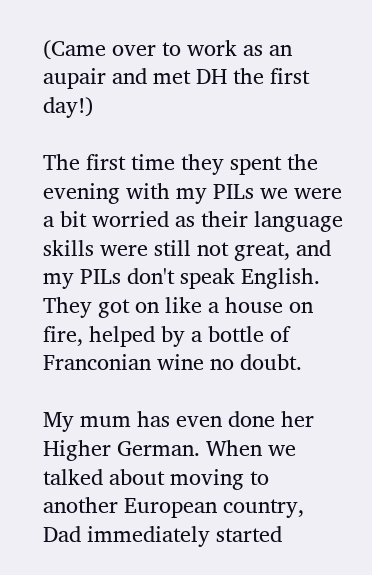(Came over to work as an aupair and met DH the first day!)

The first time they spent the evening with my PILs we were a bit worried as their language skills were still not great, and my PILs don't speak English. They got on like a house on fire, helped by a bottle of Franconian wine no doubt.

My mum has even done her Higher German. When we talked about moving to another European country, Dad immediately started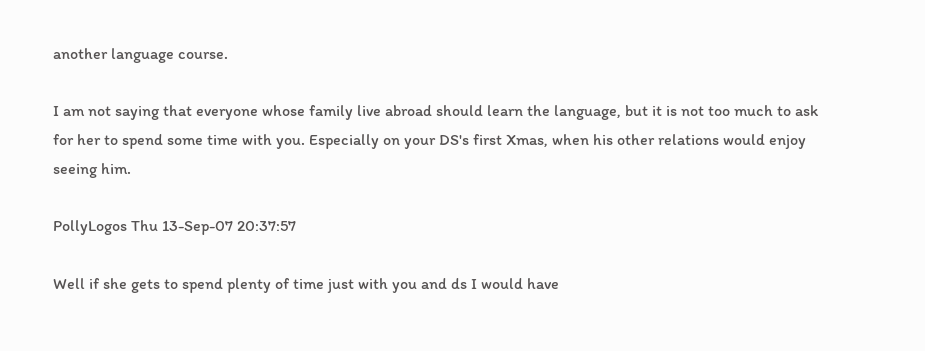another language course.

I am not saying that everyone whose family live abroad should learn the language, but it is not too much to ask for her to spend some time with you. Especially on your DS's first Xmas, when his other relations would enjoy seeing him.

PollyLogos Thu 13-Sep-07 20:37:57

Well if she gets to spend plenty of time just with you and ds I would have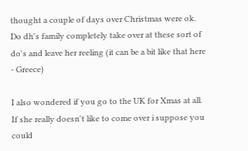thought a couple of days over Christmas were ok. Do dh's family completely take over at these sort of do's and leave her reeling (it can be a bit like that here - Greece)

I also wondered if you go to the UK for Xmas at all. If she really doesn't like to come over i suppose you could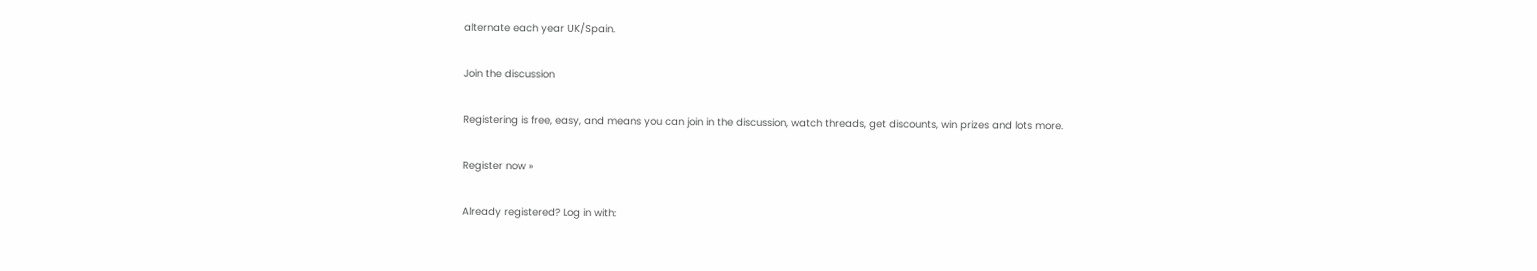alternate each year UK/Spain.

Join the discussion

Registering is free, easy, and means you can join in the discussion, watch threads, get discounts, win prizes and lots more.

Register now »

Already registered? Log in with: